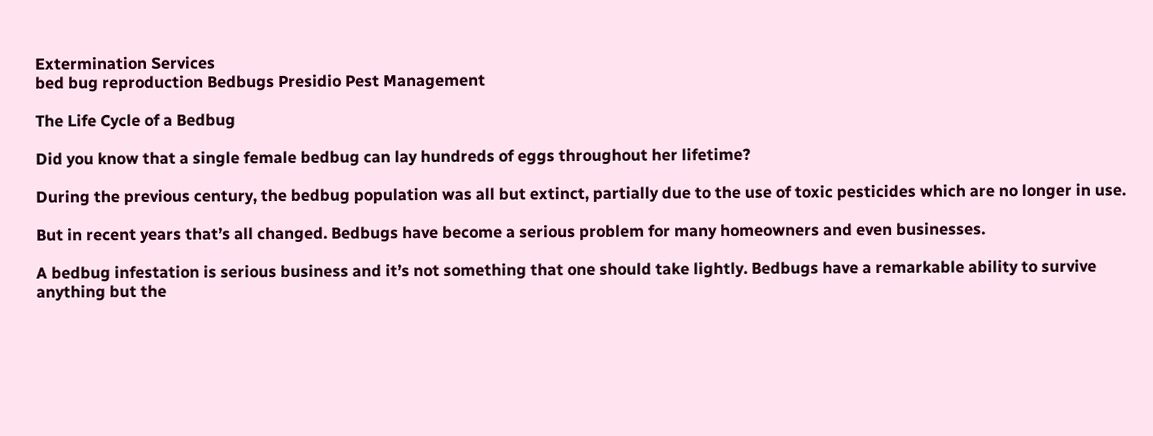Extermination Services
bed bug reproduction Bedbugs Presidio Pest Management

The Life Cycle of a Bedbug

Did you know that a single female bedbug can lay hundreds of eggs throughout her lifetime?

During the previous century, the bedbug population was all but extinct, partially due to the use of toxic pesticides which are no longer in use.

But in recent years that’s all changed. Bedbugs have become a serious problem for many homeowners and even businesses.

A bedbug infestation is serious business and it’s not something that one should take lightly. Bedbugs have a remarkable ability to survive anything but the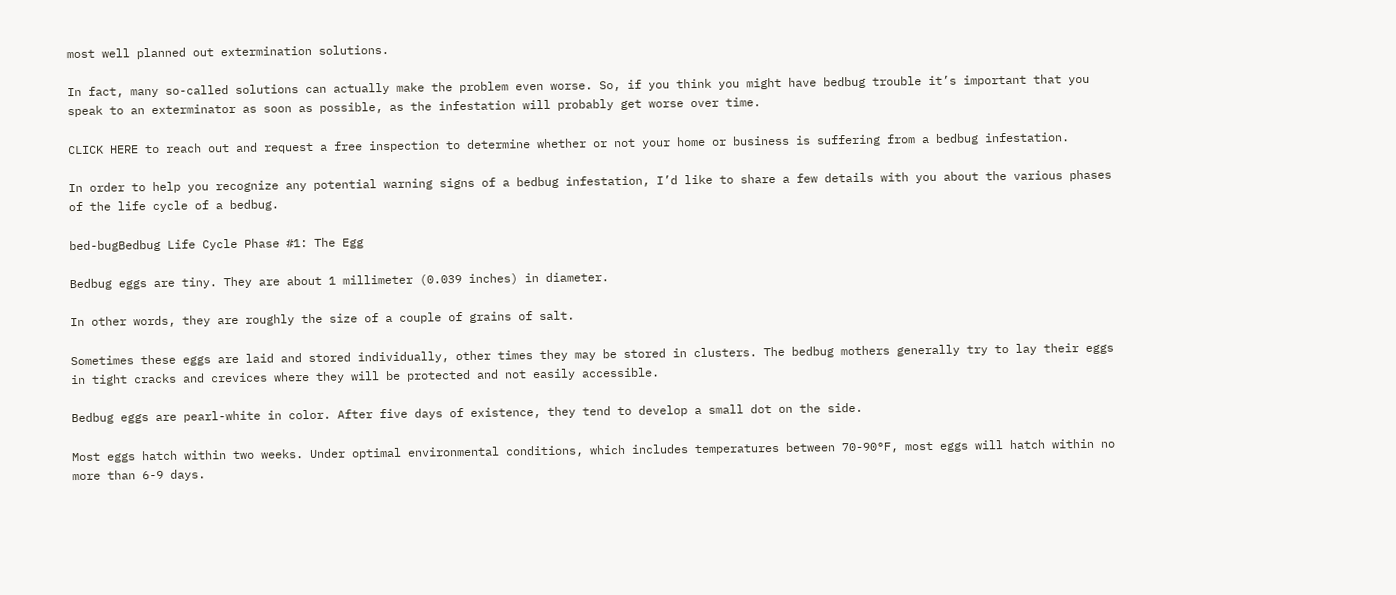most well planned out extermination solutions.

In fact, many so-called solutions can actually make the problem even worse. So, if you think you might have bedbug trouble it’s important that you speak to an exterminator as soon as possible, as the infestation will probably get worse over time.

CLICK HERE to reach out and request a free inspection to determine whether or not your home or business is suffering from a bedbug infestation.

In order to help you recognize any potential warning signs of a bedbug infestation, I’d like to share a few details with you about the various phases of the life cycle of a bedbug.

bed-bugBedbug Life Cycle Phase #1: The Egg

Bedbug eggs are tiny. They are about 1 millimeter (0.039 inches) in diameter.

In other words, they are roughly the size of a couple of grains of salt.

Sometimes these eggs are laid and stored individually, other times they may be stored in clusters. The bedbug mothers generally try to lay their eggs in tight cracks and crevices where they will be protected and not easily accessible.

Bedbug eggs are pearl-white in color. After five days of existence, they tend to develop a small dot on the side.

Most eggs hatch within two weeks. Under optimal environmental conditions, which includes temperatures between 70-90°F, most eggs will hatch within no more than 6-9 days.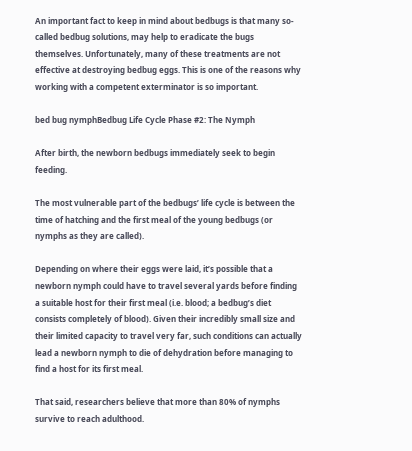An important fact to keep in mind about bedbugs is that many so-called bedbug solutions, may help to eradicate the bugs themselves. Unfortunately, many of these treatments are not effective at destroying bedbug eggs. This is one of the reasons why working with a competent exterminator is so important.

bed bug nymphBedbug Life Cycle Phase #2: The Nymph

After birth, the newborn bedbugs immediately seek to begin feeding.

The most vulnerable part of the bedbugs’ life cycle is between the time of hatching and the first meal of the young bedbugs (or nymphs as they are called).

Depending on where their eggs were laid, it’s possible that a newborn nymph could have to travel several yards before finding a suitable host for their first meal (i.e. blood; a bedbug’s diet consists completely of blood). Given their incredibly small size and their limited capacity to travel very far, such conditions can actually lead a newborn nymph to die of dehydration before managing to find a host for its first meal.

That said, researchers believe that more than 80% of nymphs survive to reach adulthood.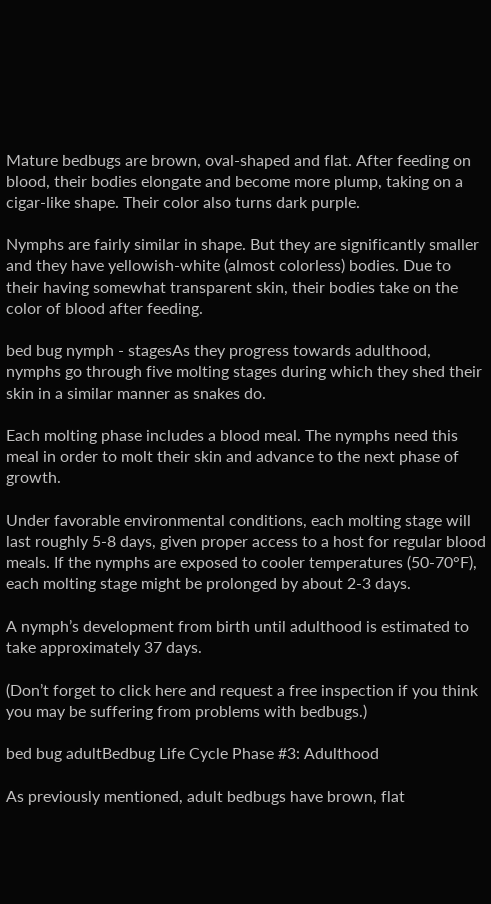Mature bedbugs are brown, oval-shaped and flat. After feeding on blood, their bodies elongate and become more plump, taking on a cigar-like shape. Their color also turns dark purple.

Nymphs are fairly similar in shape. But they are significantly smaller and they have yellowish-white (almost colorless) bodies. Due to their having somewhat transparent skin, their bodies take on the color of blood after feeding.

bed bug nymph - stagesAs they progress towards adulthood, nymphs go through five molting stages during which they shed their skin in a similar manner as snakes do.

Each molting phase includes a blood meal. The nymphs need this meal in order to molt their skin and advance to the next phase of growth.

Under favorable environmental conditions, each molting stage will last roughly 5-8 days, given proper access to a host for regular blood meals. If the nymphs are exposed to cooler temperatures (50-70°F), each molting stage might be prolonged by about 2-3 days.

A nymph’s development from birth until adulthood is estimated to take approximately 37 days.

(Don’t forget to click here and request a free inspection if you think you may be suffering from problems with bedbugs.)

bed bug adultBedbug Life Cycle Phase #3: Adulthood

As previously mentioned, adult bedbugs have brown, flat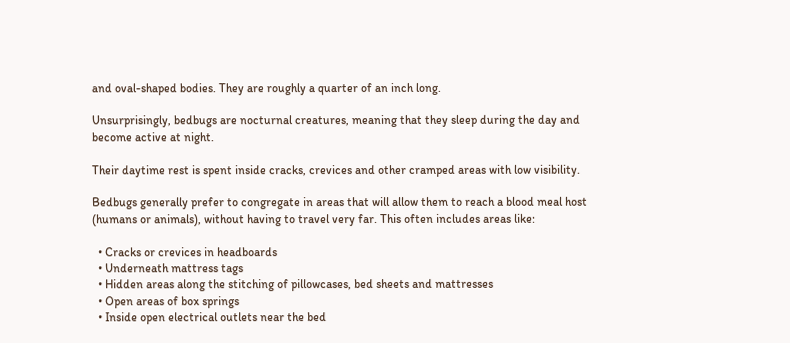and oval-shaped bodies. They are roughly a quarter of an inch long.

Unsurprisingly, bedbugs are nocturnal creatures, meaning that they sleep during the day and become active at night.

Their daytime rest is spent inside cracks, crevices and other cramped areas with low visibility.

Bedbugs generally prefer to congregate in areas that will allow them to reach a blood meal host (humans or animals), without having to travel very far. This often includes areas like:

  • Cracks or crevices in headboards
  • Underneath mattress tags
  • Hidden areas along the stitching of pillowcases, bed sheets and mattresses
  • Open areas of box springs
  • Inside open electrical outlets near the bed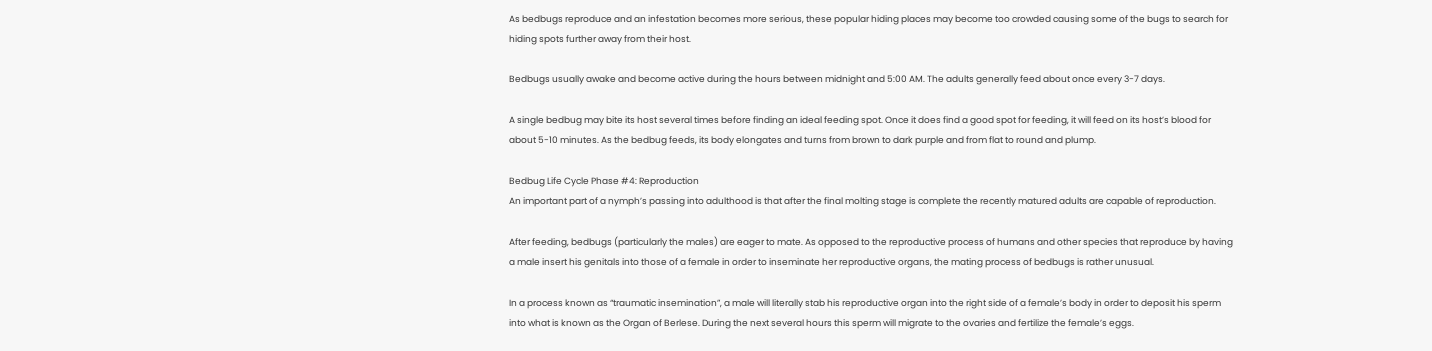As bedbugs reproduce and an infestation becomes more serious, these popular hiding places may become too crowded causing some of the bugs to search for hiding spots further away from their host.

Bedbugs usually awake and become active during the hours between midnight and 5:00 AM. The adults generally feed about once every 3-7 days.

A single bedbug may bite its host several times before finding an ideal feeding spot. Once it does find a good spot for feeding, it will feed on its host’s blood for about 5-10 minutes. As the bedbug feeds, its body elongates and turns from brown to dark purple and from flat to round and plump.

Bedbug Life Cycle Phase #4: Reproduction
An important part of a nymph’s passing into adulthood is that after the final molting stage is complete the recently matured adults are capable of reproduction.

After feeding, bedbugs (particularly the males) are eager to mate. As opposed to the reproductive process of humans and other species that reproduce by having a male insert his genitals into those of a female in order to inseminate her reproductive organs, the mating process of bedbugs is rather unusual.

In a process known as “traumatic insemination”, a male will literally stab his reproductive organ into the right side of a female’s body in order to deposit his sperm into what is known as the Organ of Berlese. During the next several hours this sperm will migrate to the ovaries and fertilize the female’s eggs.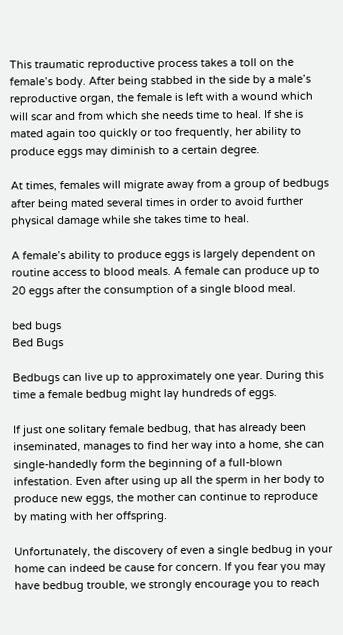This traumatic reproductive process takes a toll on the female’s body. After being stabbed in the side by a male’s reproductive organ, the female is left with a wound which will scar and from which she needs time to heal. If she is mated again too quickly or too frequently, her ability to produce eggs may diminish to a certain degree.

At times, females will migrate away from a group of bedbugs after being mated several times in order to avoid further physical damage while she takes time to heal.

A female’s ability to produce eggs is largely dependent on routine access to blood meals. A female can produce up to 20 eggs after the consumption of a single blood meal.

bed bugs
Bed Bugs

Bedbugs can live up to approximately one year. During this time a female bedbug might lay hundreds of eggs.

If just one solitary female bedbug, that has already been inseminated, manages to find her way into a home, she can single-handedly form the beginning of a full-blown infestation. Even after using up all the sperm in her body to produce new eggs, the mother can continue to reproduce by mating with her offspring.

Unfortunately, the discovery of even a single bedbug in your home can indeed be cause for concern. If you fear you may have bedbug trouble, we strongly encourage you to reach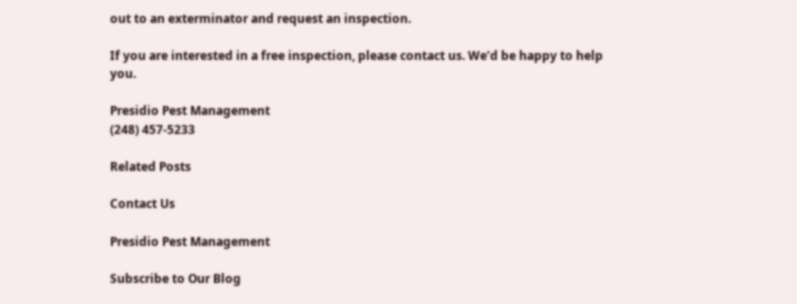out to an exterminator and request an inspection.

If you are interested in a free inspection, please contact us. We’d be happy to help you.

Presidio Pest Management
(248) 457-5233

Related Posts

Contact Us

Presidio Pest Management

Subscribe to Our Blog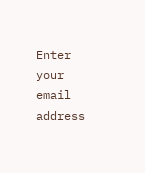Enter your email address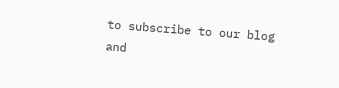to subscribe to our blog and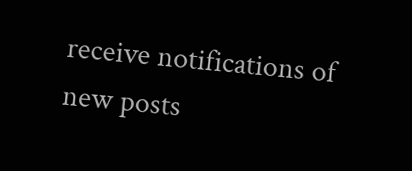receive notifications of new posts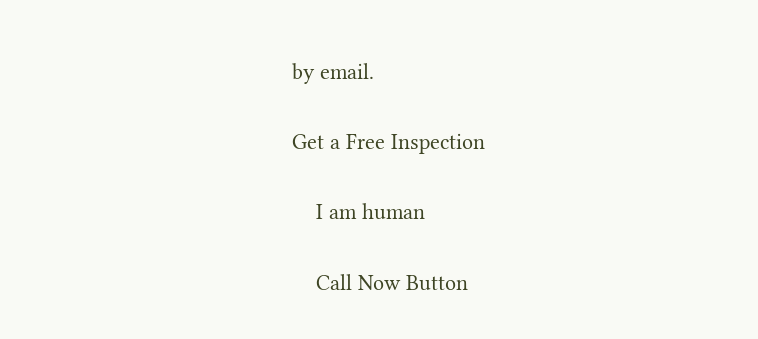by email.

Get a Free Inspection

    I am human

    Call Now Button